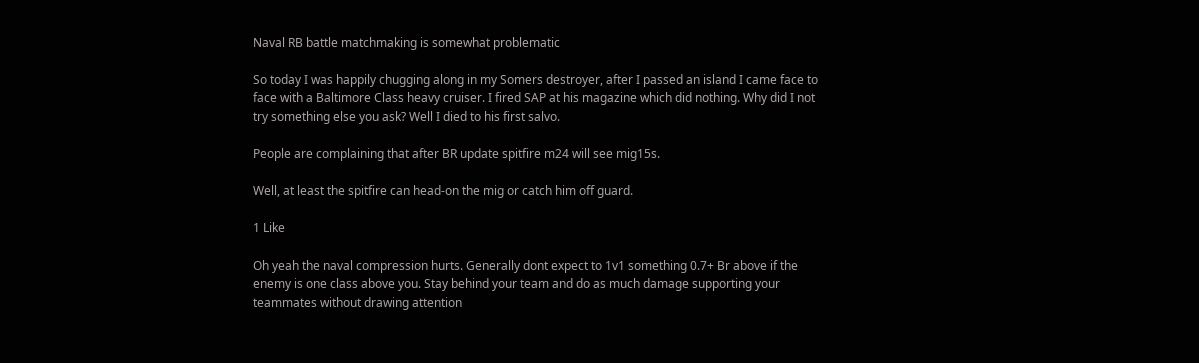Naval RB battle matchmaking is somewhat problematic

So today I was happily chugging along in my Somers destroyer, after I passed an island I came face to face with a Baltimore Class heavy cruiser. I fired SAP at his magazine which did nothing. Why did I not try something else you ask? Well I died to his first salvo.

People are complaining that after BR update spitfire m24 will see mig15s.

Well, at least the spitfire can head-on the mig or catch him off guard.

1 Like

Oh yeah the naval compression hurts. Generally dont expect to 1v1 something 0.7+ Br above if the enemy is one class above you. Stay behind your team and do as much damage supporting your teammates without drawing attention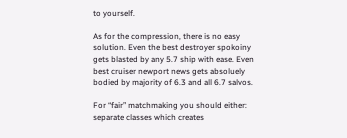to yourself.

As for the compression, there is no easy solution. Even the best destroyer spokoiny gets blasted by any 5.7 ship with ease. Even best cruiser newport news gets absoluely bodied by majority of 6.3 and all 6.7 salvos.

For “fair” matchmaking you should either:
separate classes which creates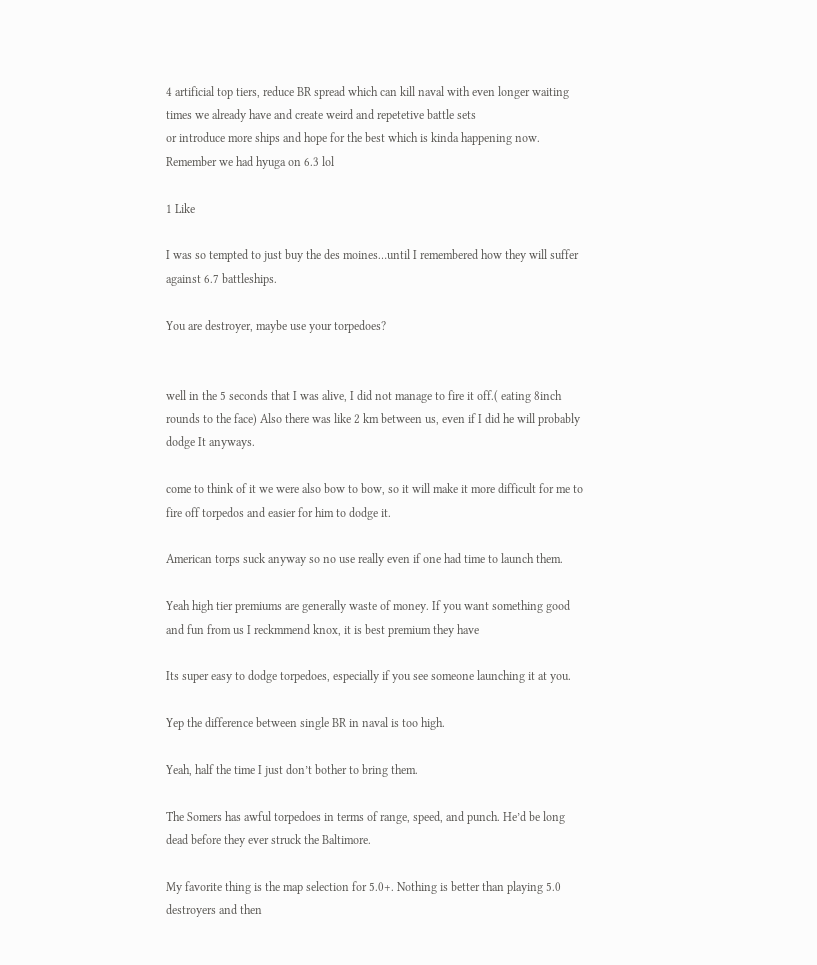4 artificial top tiers, reduce BR spread which can kill naval with even longer waiting times we already have and create weird and repetetive battle sets
or introduce more ships and hope for the best which is kinda happening now. Remember we had hyuga on 6.3 lol

1 Like

I was so tempted to just buy the des moines…until I remembered how they will suffer against 6.7 battleships.

You are destroyer, maybe use your torpedoes?


well in the 5 seconds that I was alive, I did not manage to fire it off.( eating 8inch rounds to the face) Also there was like 2 km between us, even if I did he will probably dodge It anyways.

come to think of it we were also bow to bow, so it will make it more difficult for me to fire off torpedos and easier for him to dodge it.

American torps suck anyway so no use really even if one had time to launch them.

Yeah high tier premiums are generally waste of money. If you want something good and fun from us I reckmmend knox, it is best premium they have

Its super easy to dodge torpedoes, especially if you see someone launching it at you.

Yep the difference between single BR in naval is too high.

Yeah, half the time I just don’t bother to bring them.

The Somers has awful torpedoes in terms of range, speed, and punch. He’d be long dead before they ever struck the Baltimore.

My favorite thing is the map selection for 5.0+. Nothing is better than playing 5.0 destroyers and then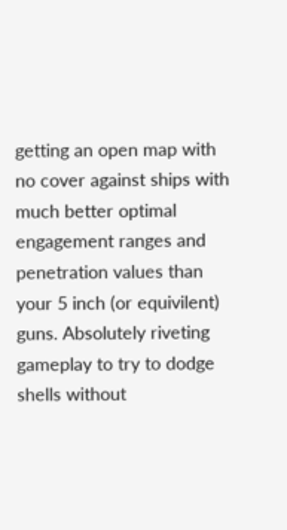getting an open map with no cover against ships with much better optimal engagement ranges and penetration values than your 5 inch (or equivilent) guns. Absolutely riveting gameplay to try to dodge shells without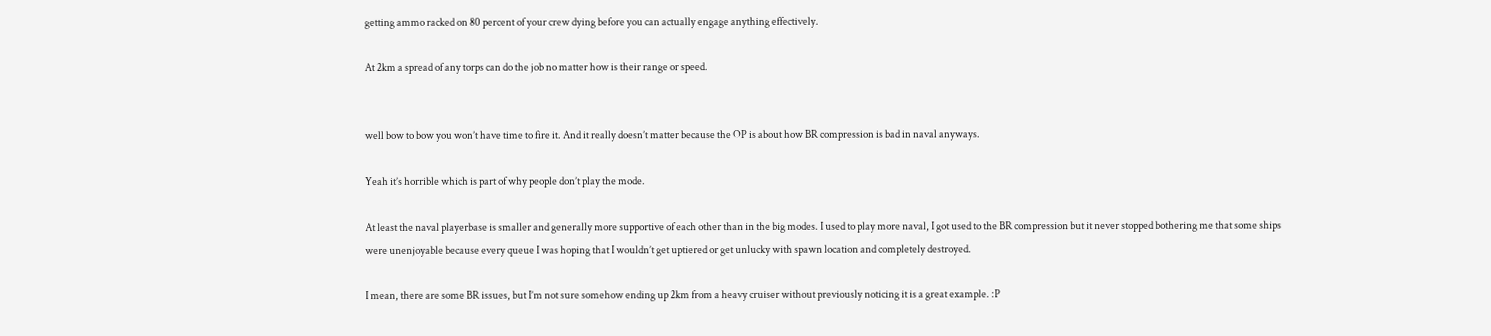getting ammo racked on 80 percent of your crew dying before you can actually engage anything effectively.

At 2km a spread of any torps can do the job no matter how is their range or speed.


well bow to bow you won’t have time to fire it. And it really doesn’t matter because the OP is about how BR compression is bad in naval anyways.

Yeah it’s horrible which is part of why people don’t play the mode.

At least the naval playerbase is smaller and generally more supportive of each other than in the big modes. I used to play more naval, I got used to the BR compression but it never stopped bothering me that some ships were unenjoyable because every queue I was hoping that I wouldn’t get uptiered or get unlucky with spawn location and completely destroyed.

I mean, there are some BR issues, but I’m not sure somehow ending up 2km from a heavy cruiser without previously noticing it is a great example. :P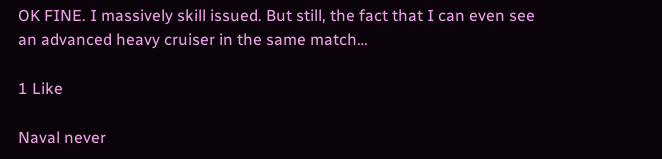OK FINE. I massively skill issued. But still, the fact that I can even see an advanced heavy cruiser in the same match…

1 Like

Naval never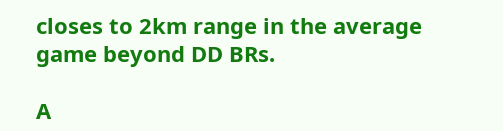closes to 2km range in the average game beyond DD BRs.

A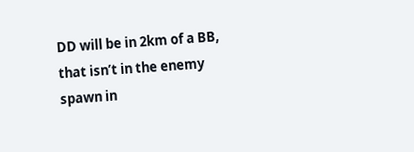DD will be in 2km of a BB, that isn’t in the enemy spawn in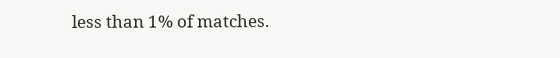less than 1% of matches.